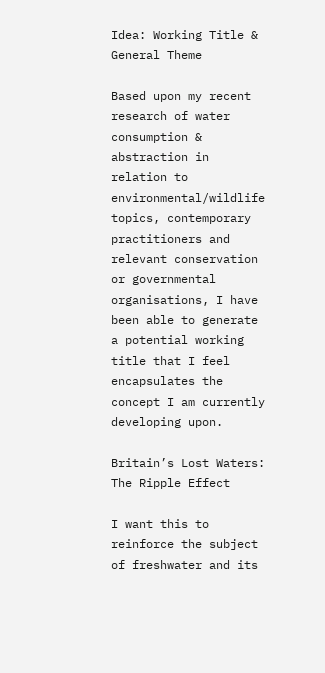Idea: Working Title & General Theme

Based upon my recent research of water consumption & abstraction in relation to environmental/wildlife topics, contemporary practitioners and relevant conservation or governmental organisations, I have been able to generate a potential working title that I feel encapsulates the concept I am currently developing upon.

Britain’s Lost Waters: The Ripple Effect

I want this to reinforce the subject of freshwater and its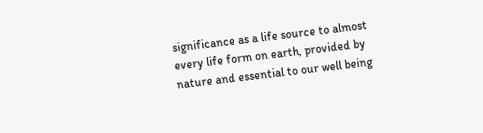significance as a life source to almost every life form on earth, provided by nature and essential to our well being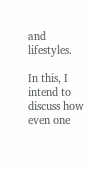and lifestyles.

In this, I intend to discuss how even one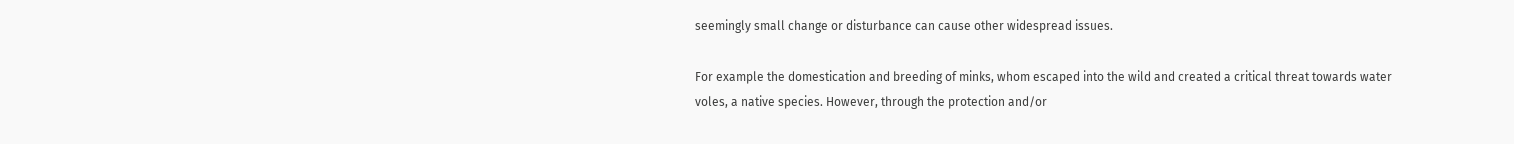seemingly small change or disturbance can cause other widespread issues.

For example the domestication and breeding of minks, whom escaped into the wild and created a critical threat towards water voles, a native species. However, through the protection and/or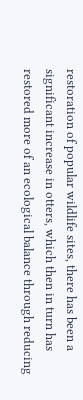restoration of popular wildlife sites, there has been a significant increase in otters, which then in turn has restored more of an ecological balance through reducing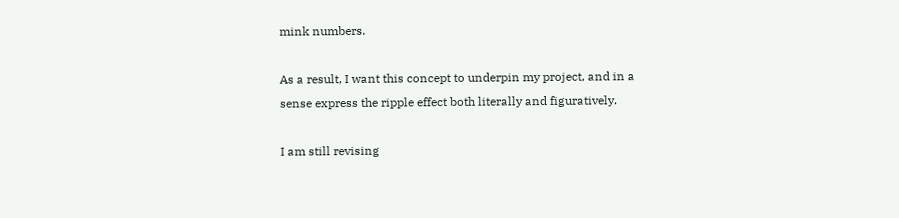mink numbers.

As a result, I want this concept to underpin my project, and in a sense express the ripple effect both literally and figuratively.

I am still revising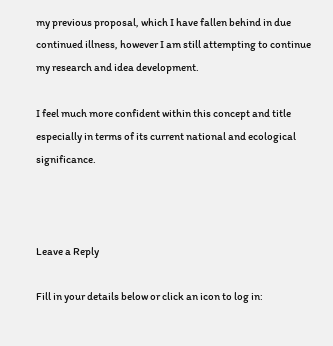my previous proposal, which I have fallen behind in due continued illness, however I am still attempting to continue my research and idea development.

I feel much more confident within this concept and title especially in terms of its current national and ecological significance.



Leave a Reply

Fill in your details below or click an icon to log in: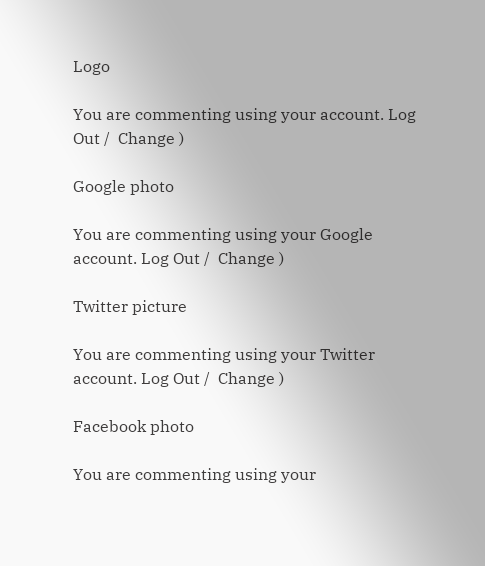Logo

You are commenting using your account. Log Out /  Change )

Google photo

You are commenting using your Google account. Log Out /  Change )

Twitter picture

You are commenting using your Twitter account. Log Out /  Change )

Facebook photo

You are commenting using your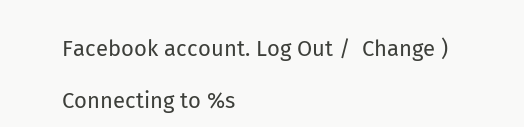Facebook account. Log Out /  Change )

Connecting to %s